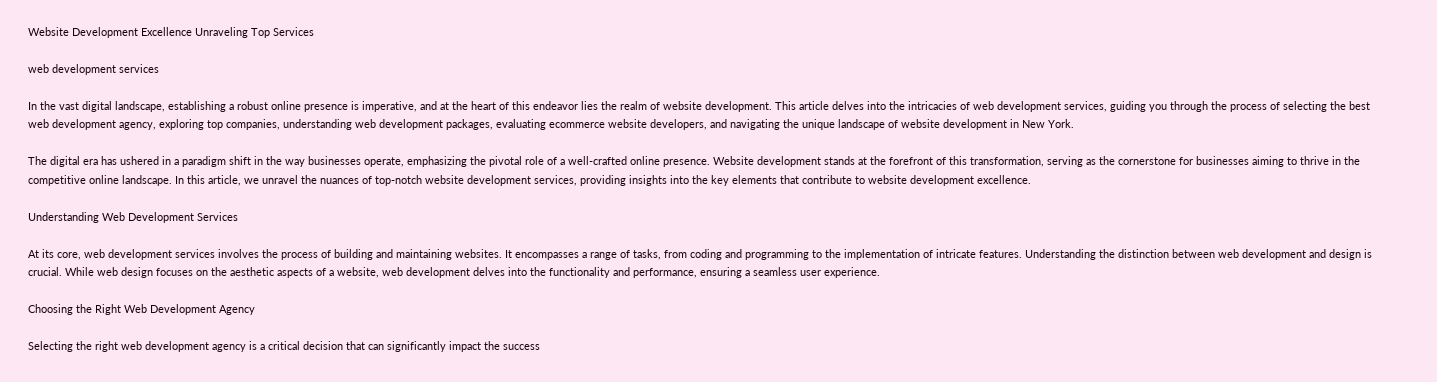Website Development Excellence Unraveling Top Services

web development services

In the vast digital landscape, establishing a robust online presence is imperative, and at the heart of this endeavor lies the realm of website development. This article delves into the intricacies of web development services, guiding you through the process of selecting the best web development agency, exploring top companies, understanding web development packages, evaluating ecommerce website developers, and navigating the unique landscape of website development in New York.

The digital era has ushered in a paradigm shift in the way businesses operate, emphasizing the pivotal role of a well-crafted online presence. Website development stands at the forefront of this transformation, serving as the cornerstone for businesses aiming to thrive in the competitive online landscape. In this article, we unravel the nuances of top-notch website development services, providing insights into the key elements that contribute to website development excellence.

Understanding Web Development Services

At its core, web development services involves the process of building and maintaining websites. It encompasses a range of tasks, from coding and programming to the implementation of intricate features. Understanding the distinction between web development and design is crucial. While web design focuses on the aesthetic aspects of a website, web development delves into the functionality and performance, ensuring a seamless user experience.

Choosing the Right Web Development Agency

Selecting the right web development agency is a critical decision that can significantly impact the success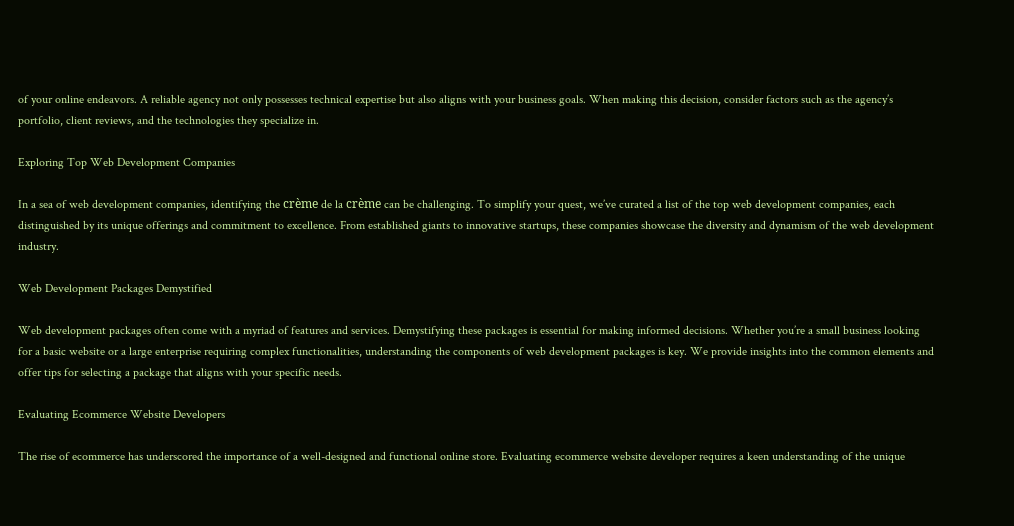of your online endeavors. A reliable agency not only possesses technical expertise but also aligns with your business goals. When making this decision, consider factors such as the agency’s portfolio, client reviews, and the technologies they specialize in.

Exploring Top Web Development Companies

In a sea of web development companies, identifying the crème de la crème can be challenging. To simplify your quest, we’ve curated a list of the top web development companies, each distinguished by its unique offerings and commitment to excellence. From established giants to innovative startups, these companies showcase the diversity and dynamism of the web development industry.

Web Development Packages Demystified

Web development packages often come with a myriad of features and services. Demystifying these packages is essential for making informed decisions. Whether you’re a small business looking for a basic website or a large enterprise requiring complex functionalities, understanding the components of web development packages is key. We provide insights into the common elements and offer tips for selecting a package that aligns with your specific needs.

Evaluating Ecommerce Website Developers

The rise of ecommerce has underscored the importance of a well-designed and functional online store. Evaluating ecommerce website developer requires a keen understanding of the unique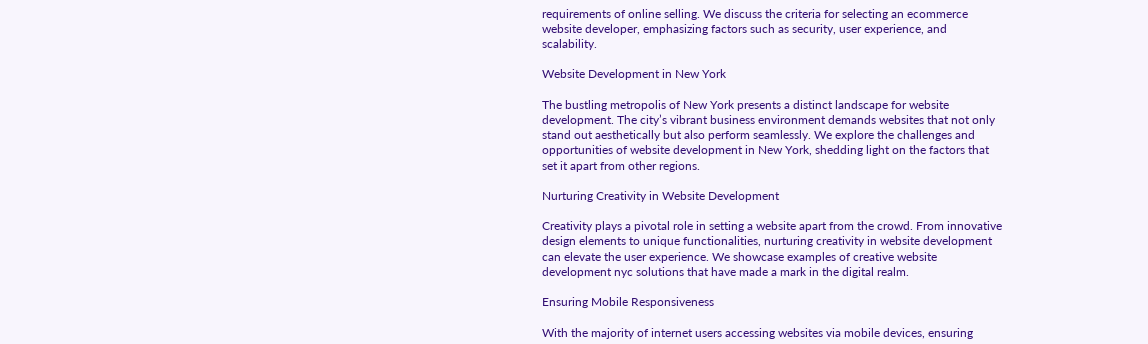requirements of online selling. We discuss the criteria for selecting an ecommerce website developer, emphasizing factors such as security, user experience, and scalability.

Website Development in New York

The bustling metropolis of New York presents a distinct landscape for website development. The city’s vibrant business environment demands websites that not only stand out aesthetically but also perform seamlessly. We explore the challenges and opportunities of website development in New York, shedding light on the factors that set it apart from other regions.

Nurturing Creativity in Website Development

Creativity plays a pivotal role in setting a website apart from the crowd. From innovative design elements to unique functionalities, nurturing creativity in website development can elevate the user experience. We showcase examples of creative website development nyc solutions that have made a mark in the digital realm.

Ensuring Mobile Responsiveness

With the majority of internet users accessing websites via mobile devices, ensuring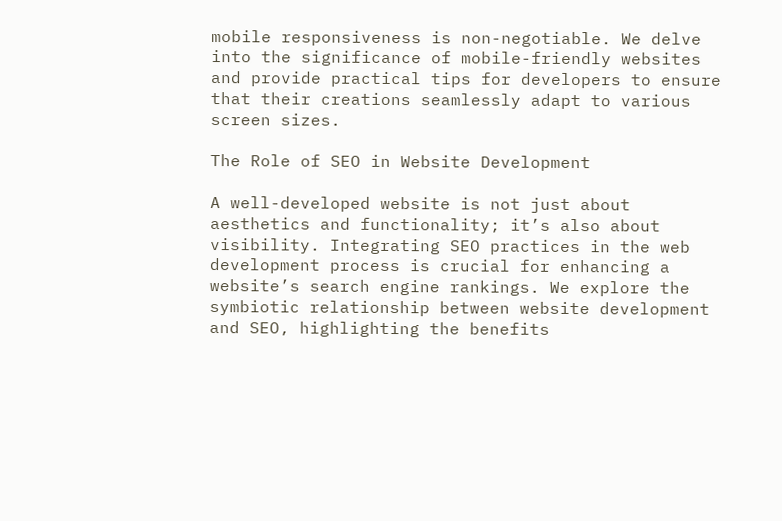mobile responsiveness is non-negotiable. We delve into the significance of mobile-friendly websites and provide practical tips for developers to ensure that their creations seamlessly adapt to various screen sizes.

The Role of SEO in Website Development

A well-developed website is not just about aesthetics and functionality; it’s also about visibility. Integrating SEO practices in the web development process is crucial for enhancing a website’s search engine rankings. We explore the symbiotic relationship between website development and SEO, highlighting the benefits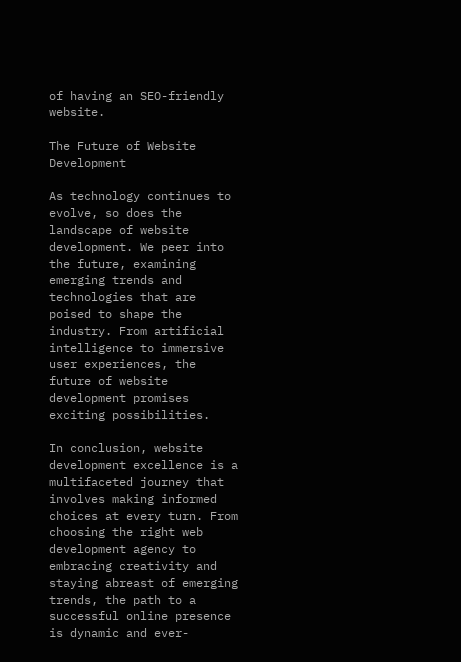of having an SEO-friendly website.

The Future of Website Development

As technology continues to evolve, so does the landscape of website development. We peer into the future, examining emerging trends and technologies that are poised to shape the industry. From artificial intelligence to immersive user experiences, the future of website development promises exciting possibilities.

In conclusion, website development excellence is a multifaceted journey that involves making informed choices at every turn. From choosing the right web development agency to embracing creativity and staying abreast of emerging trends, the path to a successful online presence is dynamic and ever-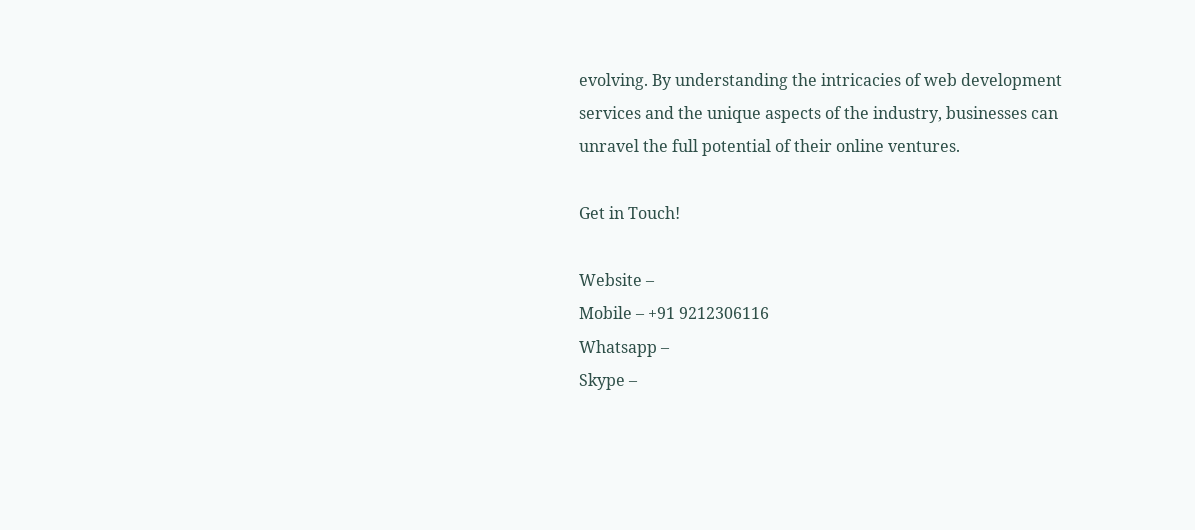evolving. By understanding the intricacies of web development services and the unique aspects of the industry, businesses can unravel the full potential of their online ventures.

Get in Touch!

Website –
Mobile – +91 9212306116
Whatsapp –
Skype –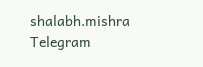shalabh.mishra
Telegram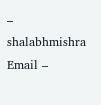– shalabhmishra
Email –